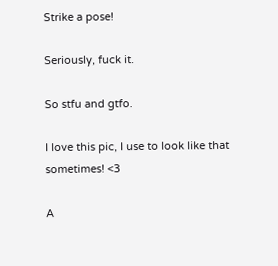Strike a pose!

Seriously, fuck it.

So stfu and gtfo.

I love this pic, I use to look like that sometimes! <3

A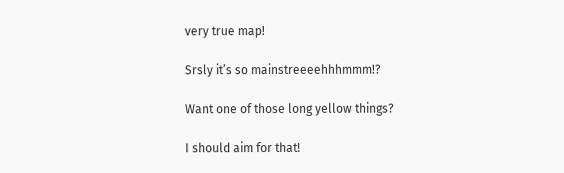very true map!

Srsly it’s so mainstreeeehhhmmm!?

Want one of those long yellow things?

I should aim for that!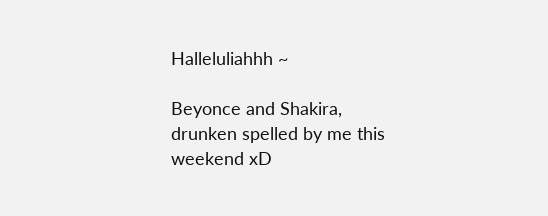Halleluliahhh ~

Beyonce and Shakira, drunken spelled by me this weekend xD